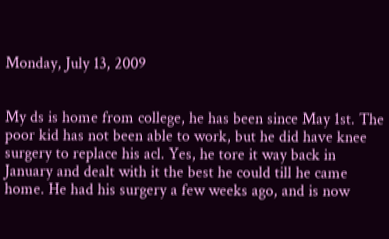Monday, July 13, 2009


My ds is home from college, he has been since May 1st. The poor kid has not been able to work, but he did have knee surgery to replace his acl. Yes, he tore it way back in January and dealt with it the best he could till he came home. He had his surgery a few weeks ago, and is now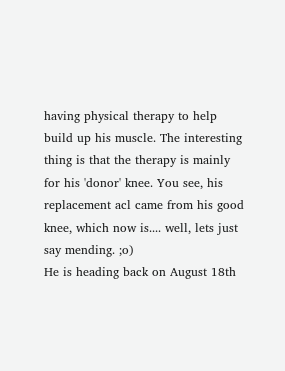having physical therapy to help build up his muscle. The interesting thing is that the therapy is mainly for his 'donor' knee. You see, his replacement acl came from his good knee, which now is.... well, lets just say mending. ;o)
He is heading back on August 18th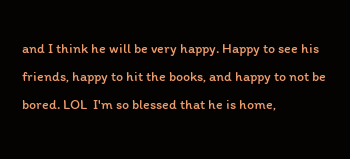and I think he will be very happy. Happy to see his friends, happy to hit the books, and happy to not be bored. LOL  I'm so blessed that he is home,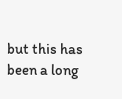but this has been a long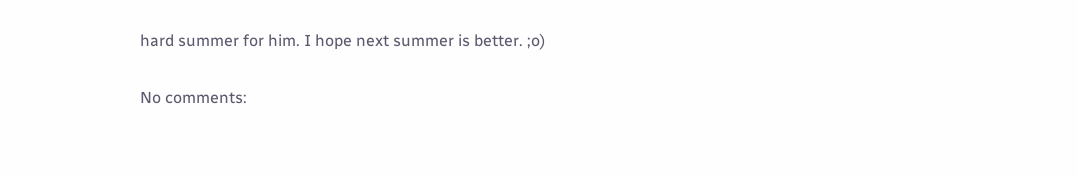hard summer for him. I hope next summer is better. ;o)

No comments: